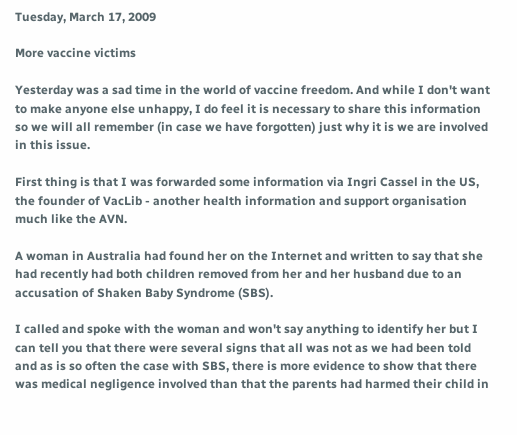Tuesday, March 17, 2009

More vaccine victims

Yesterday was a sad time in the world of vaccine freedom. And while I don't want to make anyone else unhappy, I do feel it is necessary to share this information so we will all remember (in case we have forgotten) just why it is we are involved in this issue.

First thing is that I was forwarded some information via Ingri Cassel in the US, the founder of VacLib - another health information and support organisation much like the AVN.

A woman in Australia had found her on the Internet and written to say that she had recently had both children removed from her and her husband due to an accusation of Shaken Baby Syndrome (SBS).

I called and spoke with the woman and won't say anything to identify her but I can tell you that there were several signs that all was not as we had been told and as is so often the case with SBS, there is more evidence to show that there was medical negligence involved than that the parents had harmed their child in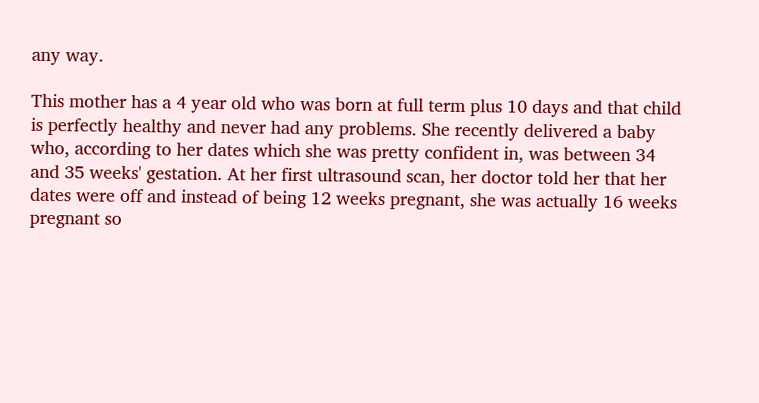any way.

This mother has a 4 year old who was born at full term plus 10 days and that child is perfectly healthy and never had any problems. She recently delivered a baby who, according to her dates which she was pretty confident in, was between 34 and 35 weeks' gestation. At her first ultrasound scan, her doctor told her that her dates were off and instead of being 12 weeks pregnant, she was actually 16 weeks pregnant so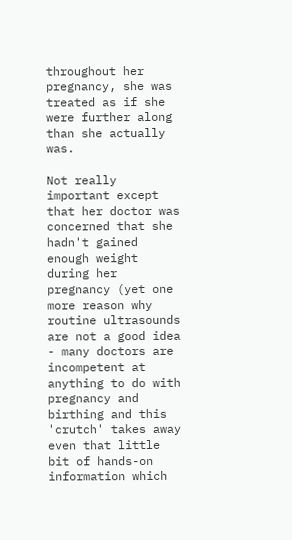throughout her pregnancy, she was treated as if she were further along than she actually was.

Not really important except that her doctor was concerned that she hadn't gained enough weight during her pregnancy (yet one more reason why routine ultrasounds are not a good idea - many doctors are incompetent at anything to do with pregnancy and birthing and this 'crutch' takes away even that little bit of hands-on information which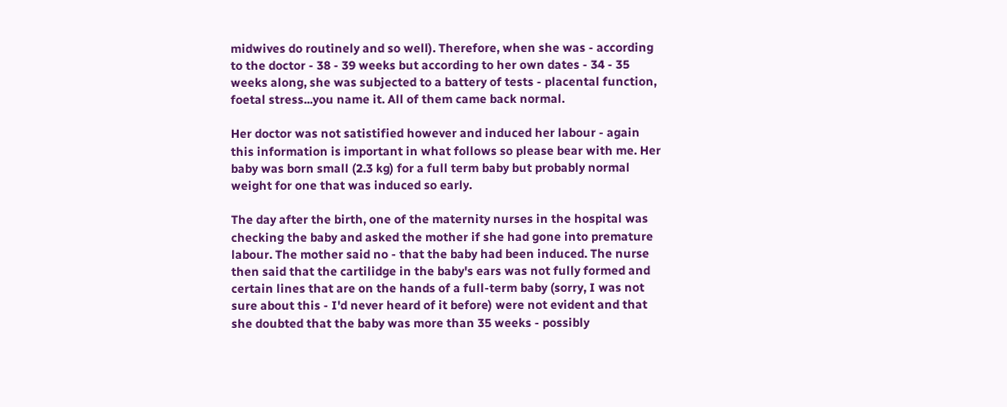midwives do routinely and so well). Therefore, when she was - according to the doctor - 38 - 39 weeks but according to her own dates - 34 - 35 weeks along, she was subjected to a battery of tests - placental function, foetal stress...you name it. All of them came back normal.

Her doctor was not satistified however and induced her labour - again this information is important in what follows so please bear with me. Her baby was born small (2.3 kg) for a full term baby but probably normal weight for one that was induced so early.

The day after the birth, one of the maternity nurses in the hospital was checking the baby and asked the mother if she had gone into premature labour. The mother said no - that the baby had been induced. The nurse then said that the cartilidge in the baby's ears was not fully formed and certain lines that are on the hands of a full-term baby (sorry, I was not sure about this - I'd never heard of it before) were not evident and that she doubted that the baby was more than 35 weeks - possibly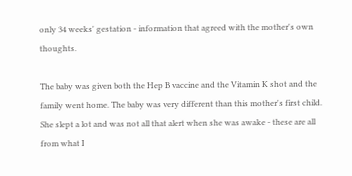only 34 weeks' gestation - information that agreed with the mother's own thoughts.

The baby was given both the Hep B vaccine and the Vitamin K shot and the family went home. The baby was very different than this mother's first child. She slept a lot and was not all that alert when she was awake - these are all from what I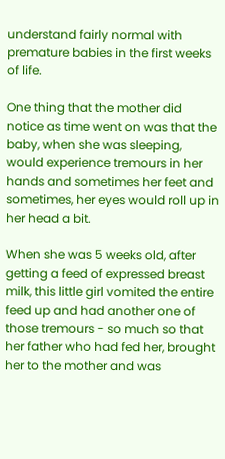understand fairly normal with premature babies in the first weeks of life.

One thing that the mother did notice as time went on was that the baby, when she was sleeping, would experience tremours in her hands and sometimes her feet and sometimes, her eyes would roll up in her head a bit.

When she was 5 weeks old, after getting a feed of expressed breast milk, this little girl vomited the entire feed up and had another one of those tremours - so much so that her father who had fed her, brought her to the mother and was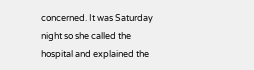concerned. It was Saturday night so she called the hospital and explained the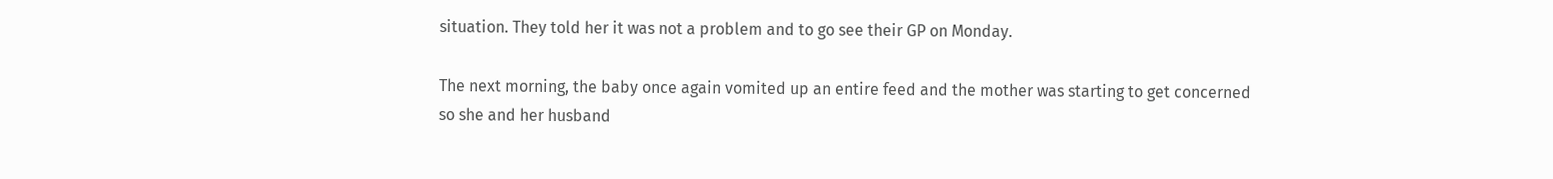situation. They told her it was not a problem and to go see their GP on Monday.

The next morning, the baby once again vomited up an entire feed and the mother was starting to get concerned so she and her husband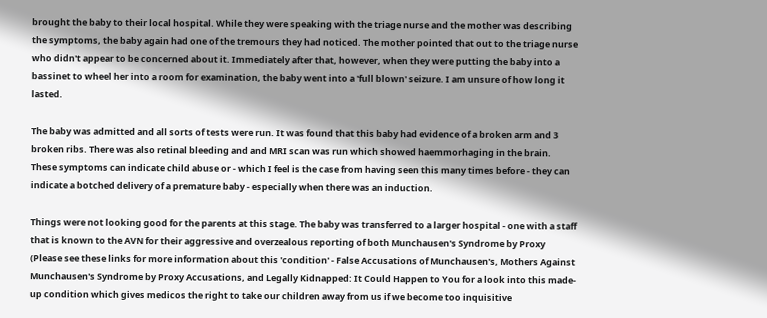brought the baby to their local hospital. While they were speaking with the triage nurse and the mother was describing the symptoms, the baby again had one of the tremours they had noticed. The mother pointed that out to the triage nurse who didn't appear to be concerned about it. Immediately after that, however, when they were putting the baby into a bassinet to wheel her into a room for examination, the baby went into a 'full blown' seizure. I am unsure of how long it lasted.

The baby was admitted and all sorts of tests were run. It was found that this baby had evidence of a broken arm and 3 broken ribs. There was also retinal bleeding and and MRI scan was run which showed haemmorhaging in the brain. These symptoms can indicate child abuse or - which I feel is the case from having seen this many times before - they can indicate a botched delivery of a premature baby - especially when there was an induction.

Things were not looking good for the parents at this stage. The baby was transferred to a larger hospital - one with a staff that is known to the AVN for their aggressive and overzealous reporting of both Munchausen's Syndrome by Proxy (Please see these links for more information about this 'condition' - False Accusations of Munchausen's, Mothers Against Munchausen's Syndrome by Proxy Accusations, and Legally Kidnapped: It Could Happen to You for a look into this made-up condition which gives medicos the right to take our children away from us if we become too inquisitive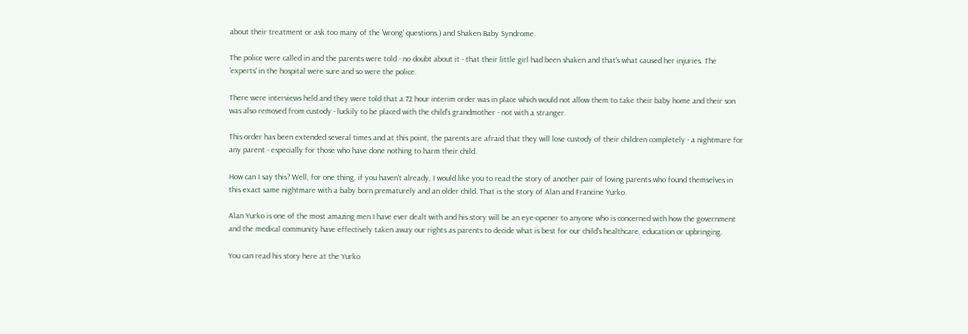about their treatment or ask too many of the 'wrong' questions.) and Shaken Baby Syndrome.

The police were called in and the parents were told - no doubt about it - that their little girl had been shaken and that's what caused her injuries. The 'experts' in the hospital were sure and so were the police.

There were interviews held and they were told that a 72 hour interim order was in place which would not allow them to take their baby home and their son was also removed from custody - luckily to be placed with the child's grandmother - not with a stranger.

This order has been extended several times and at this point, the parents are afraid that they will lose custody of their children completely - a nightmare for any parent - especially for those who have done nothing to harm their child.

How can I say this? Well, for one thing, if you haven't already, I would like you to read the story of another pair of loving parents who found themselves in this exact same nightmare with a baby born prematurely and an older child. That is the story of Alan and Francine Yurko.

Alan Yurko is one of the most amazing men I have ever dealt with and his story will be an eye-opener to anyone who is concerned with how the government and the medical community have effectively taken away our rights as parents to decide what is best for our child's healthcare, education or upbringing.

You can read his story here at the Yurko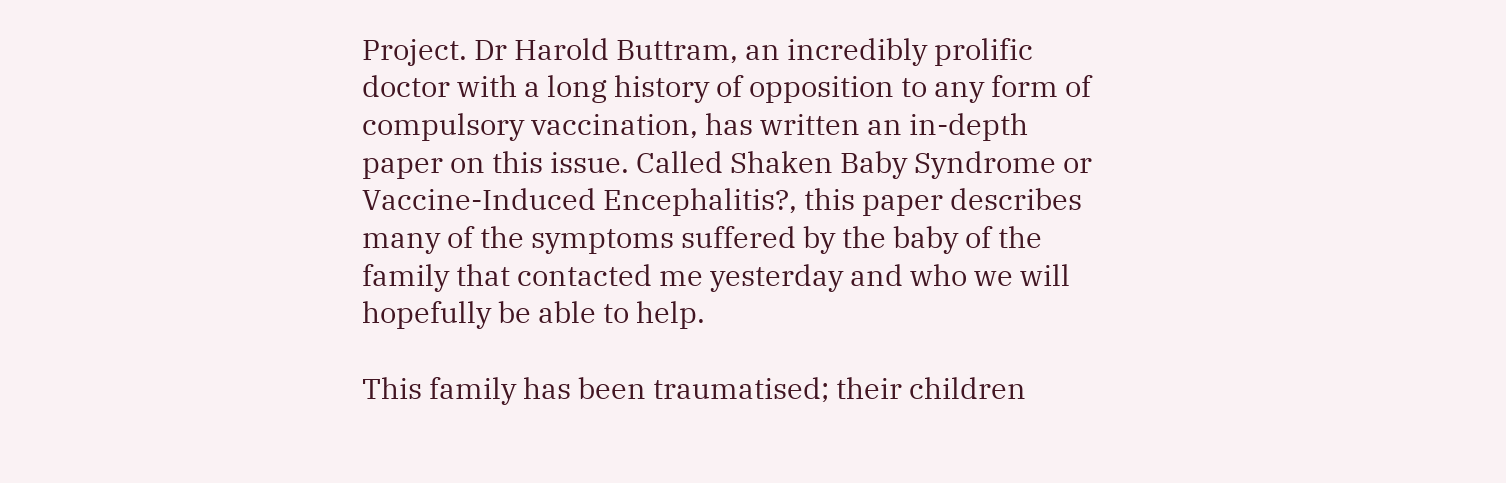Project. Dr Harold Buttram, an incredibly prolific doctor with a long history of opposition to any form of compulsory vaccination, has written an in-depth paper on this issue. Called Shaken Baby Syndrome or Vaccine-Induced Encephalitis?, this paper describes many of the symptoms suffered by the baby of the family that contacted me yesterday and who we will hopefully be able to help.

This family has been traumatised; their children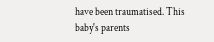have been traumatised. This baby's parents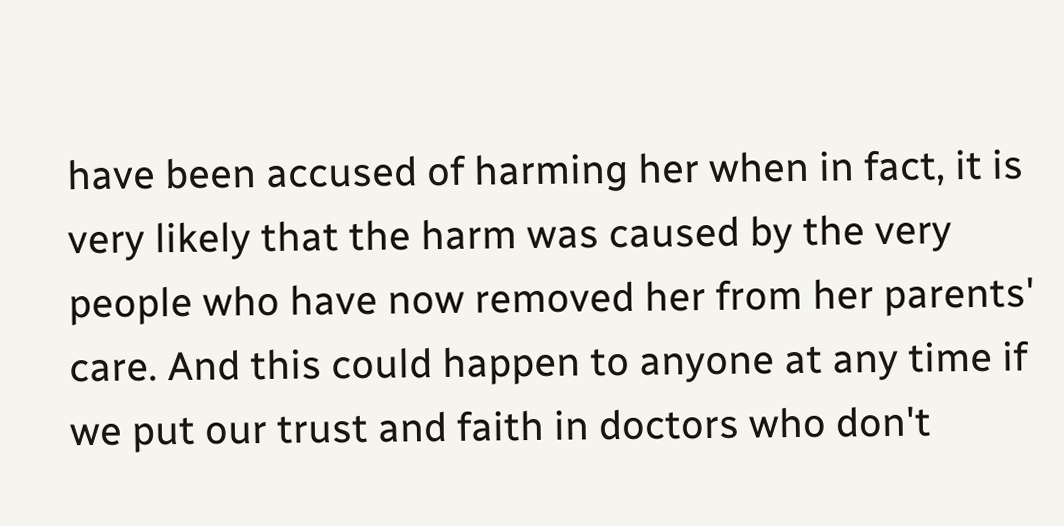have been accused of harming her when in fact, it is very likely that the harm was caused by the very people who have now removed her from her parents' care. And this could happen to anyone at any time if we put our trust and faith in doctors who don't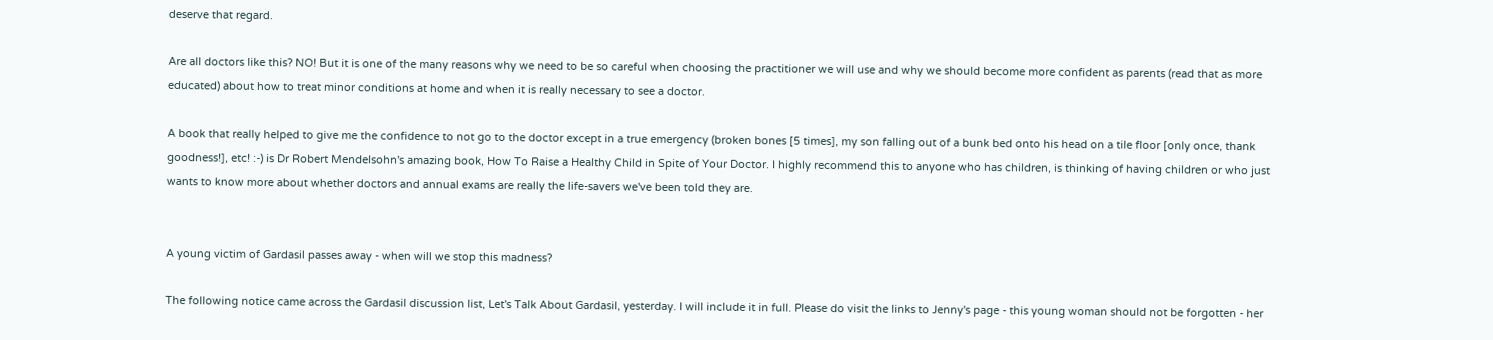deserve that regard.

Are all doctors like this? NO! But it is one of the many reasons why we need to be so careful when choosing the practitioner we will use and why we should become more confident as parents (read that as more educated) about how to treat minor conditions at home and when it is really necessary to see a doctor.

A book that really helped to give me the confidence to not go to the doctor except in a true emergency (broken bones [5 times], my son falling out of a bunk bed onto his head on a tile floor [only once, thank goodness!], etc! :-) is Dr Robert Mendelsohn's amazing book, How To Raise a Healthy Child in Spite of Your Doctor. I highly recommend this to anyone who has children, is thinking of having children or who just wants to know more about whether doctors and annual exams are really the life-savers we've been told they are.


A young victim of Gardasil passes away - when will we stop this madness?

The following notice came across the Gardasil discussion list, Let's Talk About Gardasil, yesterday. I will include it in full. Please do visit the links to Jenny's page - this young woman should not be forgotten - her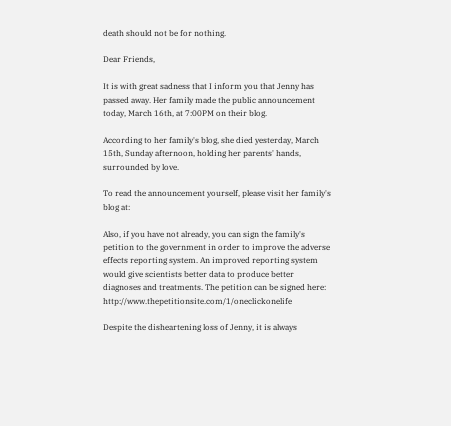death should not be for nothing.

Dear Friends,

It is with great sadness that I inform you that Jenny has passed away. Her family made the public announcement today, March 16th, at 7:00PM on their blog.

According to her family's blog, she died yesterday, March 15th, Sunday afternoon, holding her parents' hands, surrounded by love.

To read the announcement yourself, please visit her family's blog at:

Also, if you have not already, you can sign the family's petition to the government in order to improve the adverse effects reporting system. An improved reporting system would give scientists better data to produce better diagnoses and treatments. The petition can be signed here: http://www.thepetitionsite.com/1/oneclickonelife

Despite the disheartening loss of Jenny, it is always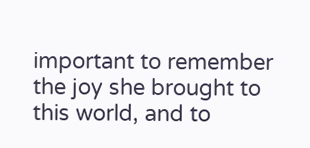important to remember the joy she brought to this world, and to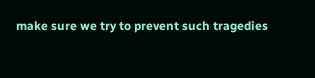make sure we try to prevent such tragedies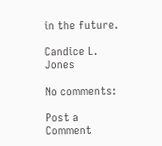in the future.

Candice L. Jones

No comments:

Post a Comment